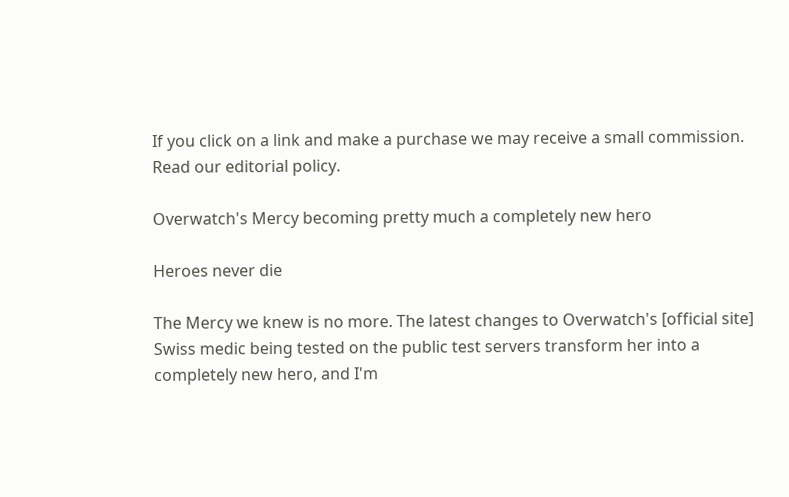If you click on a link and make a purchase we may receive a small commission. Read our editorial policy.

Overwatch's Mercy becoming pretty much a completely new hero

Heroes never die

The Mercy we knew is no more. The latest changes to Overwatch's [official site] Swiss medic being tested on the public test servers transform her into a completely new hero, and I'm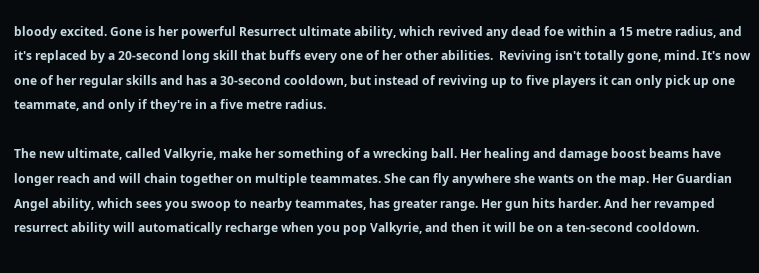bloody excited. Gone is her powerful Resurrect ultimate ability, which revived any dead foe within a 15 metre radius, and it's replaced by a 20-second long skill that buffs every one of her other abilities.  Reviving isn't totally gone, mind. It's now one of her regular skills and has a 30-second cooldown, but instead of reviving up to five players it can only pick up one teammate, and only if they're in a five metre radius.

The new ultimate, called Valkyrie, make her something of a wrecking ball. Her healing and damage boost beams have longer reach and will chain together on multiple teammates. She can fly anywhere she wants on the map. Her Guardian Angel ability, which sees you swoop to nearby teammates, has greater range. Her gun hits harder. And her revamped resurrect ability will automatically recharge when you pop Valkyrie, and then it will be on a ten-second cooldown.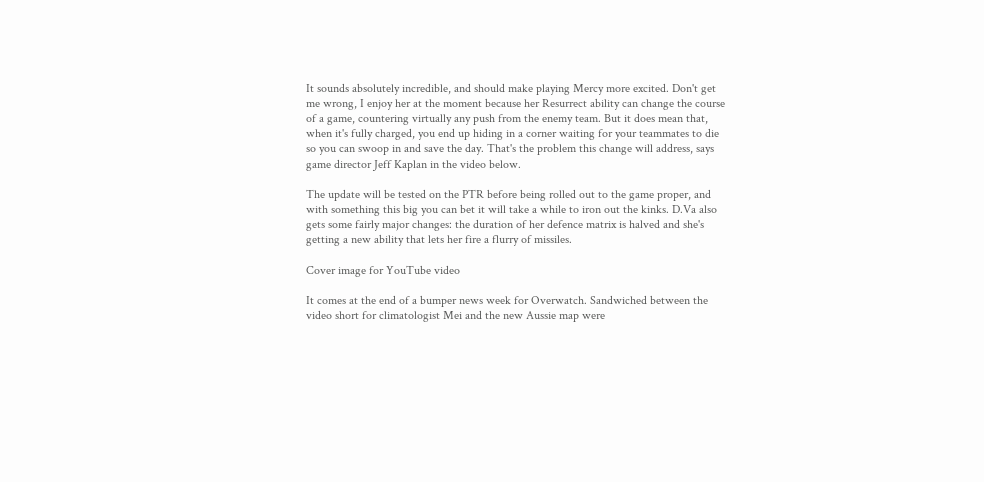It sounds absolutely incredible, and should make playing Mercy more excited. Don't get me wrong, I enjoy her at the moment because her Resurrect ability can change the course of a game, countering virtually any push from the enemy team. But it does mean that, when it's fully charged, you end up hiding in a corner waiting for your teammates to die so you can swoop in and save the day. That's the problem this change will address, says game director Jeff Kaplan in the video below.

The update will be tested on the PTR before being rolled out to the game proper, and with something this big you can bet it will take a while to iron out the kinks. D.Va also gets some fairly major changes: the duration of her defence matrix is halved and she's getting a new ability that lets her fire a flurry of missiles.

Cover image for YouTube video

It comes at the end of a bumper news week for Overwatch. Sandwiched between the video short for climatologist Mei and the new Aussie map were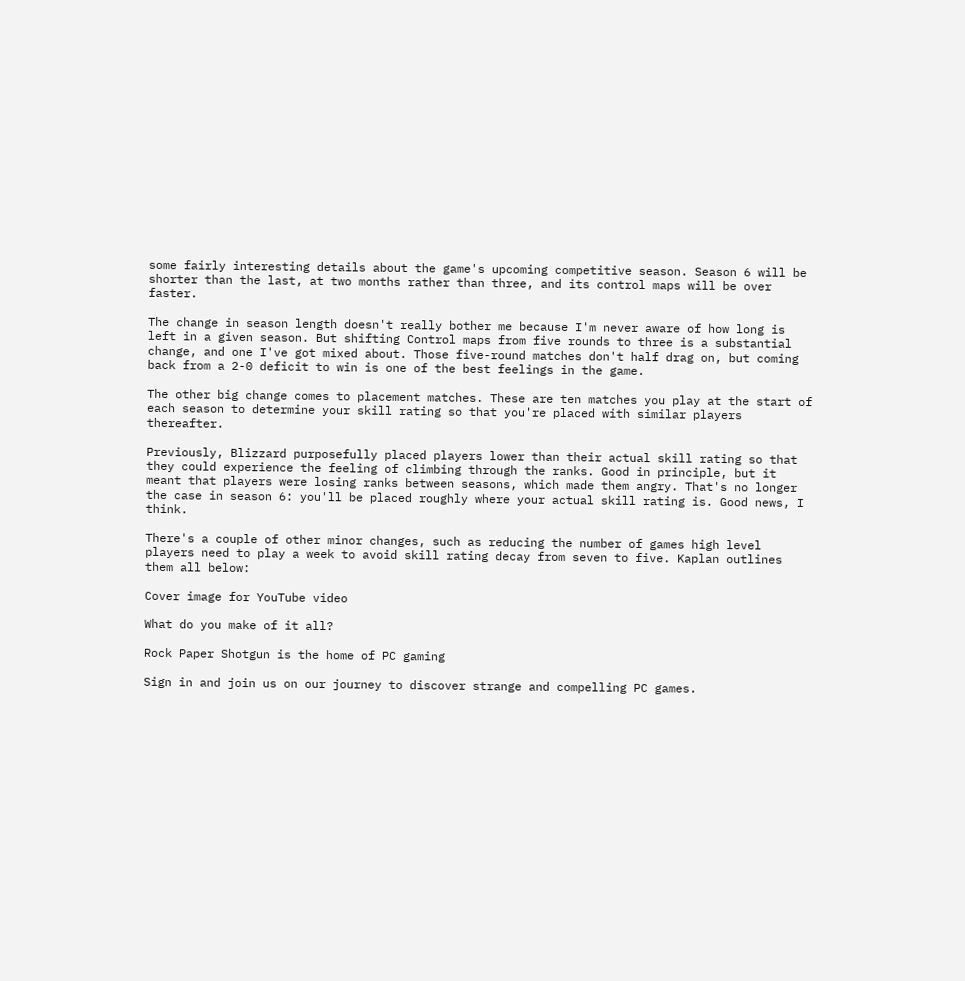some fairly interesting details about the game's upcoming competitive season. Season 6 will be shorter than the last, at two months rather than three, and its control maps will be over faster.

The change in season length doesn't really bother me because I'm never aware of how long is left in a given season. But shifting Control maps from five rounds to three is a substantial change, and one I've got mixed about. Those five-round matches don't half drag on, but coming back from a 2-0 deficit to win is one of the best feelings in the game.

The other big change comes to placement matches. These are ten matches you play at the start of each season to determine your skill rating so that you're placed with similar players thereafter.

Previously, Blizzard purposefully placed players lower than their actual skill rating so that they could experience the feeling of climbing through the ranks. Good in principle, but it meant that players were losing ranks between seasons, which made them angry. That's no longer the case in season 6: you'll be placed roughly where your actual skill rating is. Good news, I think.

There's a couple of other minor changes, such as reducing the number of games high level players need to play a week to avoid skill rating decay from seven to five. Kaplan outlines them all below:

Cover image for YouTube video

What do you make of it all?

Rock Paper Shotgun is the home of PC gaming

Sign in and join us on our journey to discover strange and compelling PC games.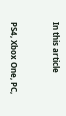In this article


PS4, Xbox One, PC,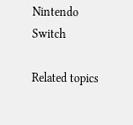Nintendo Switch

Related topics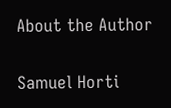About the Author

Samuel Horti